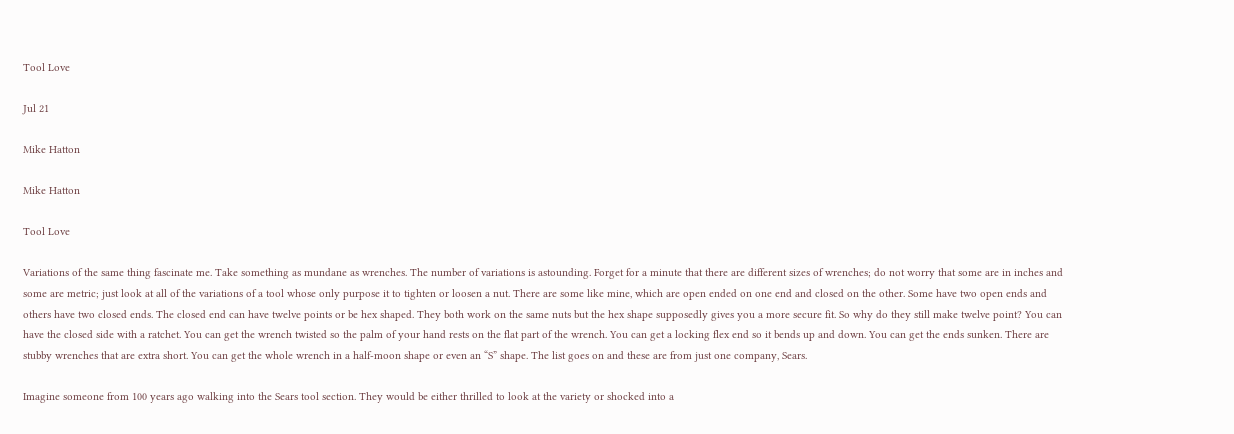Tool Love

Jul 21

Mike Hatton

Mike Hatton

Tool Love

Variations of the same thing fascinate me. Take something as mundane as wrenches. The number of variations is astounding. Forget for a minute that there are different sizes of wrenches; do not worry that some are in inches and some are metric; just look at all of the variations of a tool whose only purpose it to tighten or loosen a nut. There are some like mine, which are open ended on one end and closed on the other. Some have two open ends and others have two closed ends. The closed end can have twelve points or be hex shaped. They both work on the same nuts but the hex shape supposedly gives you a more secure fit. So why do they still make twelve point? You can have the closed side with a ratchet. You can get the wrench twisted so the palm of your hand rests on the flat part of the wrench. You can get a locking flex end so it bends up and down. You can get the ends sunken. There are stubby wrenches that are extra short. You can get the whole wrench in a half-moon shape or even an “S” shape. The list goes on and these are from just one company, Sears.

Imagine someone from 100 years ago walking into the Sears tool section. They would be either thrilled to look at the variety or shocked into a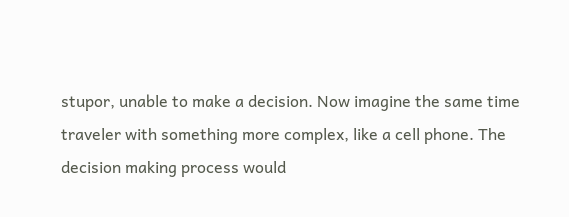stupor, unable to make a decision. Now imagine the same time traveler with something more complex, like a cell phone. The decision making process would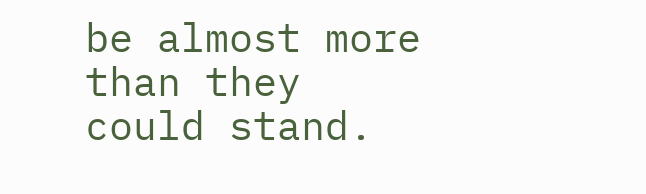be almost more than they could stand.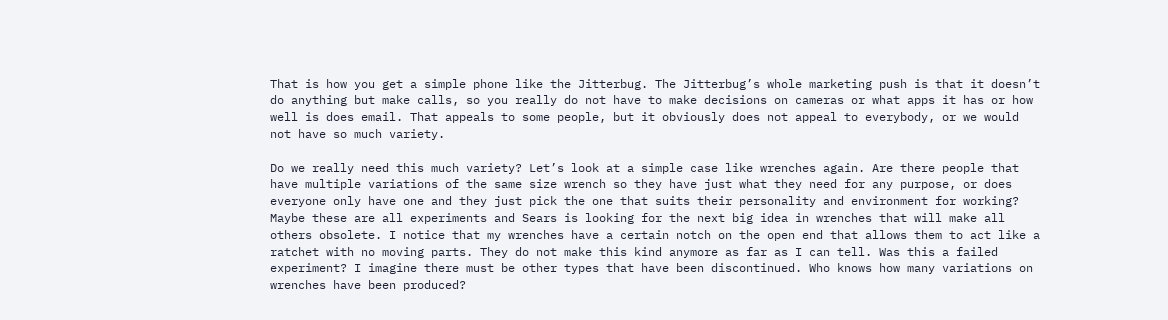That is how you get a simple phone like the Jitterbug. The Jitterbug’s whole marketing push is that it doesn’t do anything but make calls, so you really do not have to make decisions on cameras or what apps it has or how well is does email. That appeals to some people, but it obviously does not appeal to everybody, or we would not have so much variety.

Do we really need this much variety? Let’s look at a simple case like wrenches again. Are there people that have multiple variations of the same size wrench so they have just what they need for any purpose, or does everyone only have one and they just pick the one that suits their personality and environment for working? Maybe these are all experiments and Sears is looking for the next big idea in wrenches that will make all others obsolete. I notice that my wrenches have a certain notch on the open end that allows them to act like a ratchet with no moving parts. They do not make this kind anymore as far as I can tell. Was this a failed experiment? I imagine there must be other types that have been discontinued. Who knows how many variations on wrenches have been produced?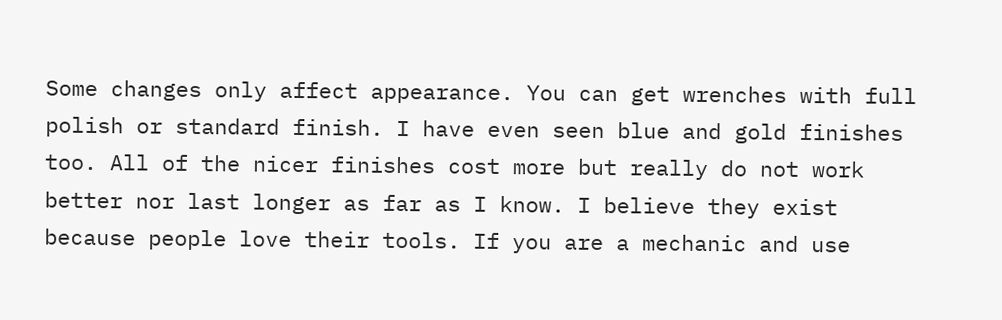Some changes only affect appearance. You can get wrenches with full polish or standard finish. I have even seen blue and gold finishes too. All of the nicer finishes cost more but really do not work better nor last longer as far as I know. I believe they exist because people love their tools. If you are a mechanic and use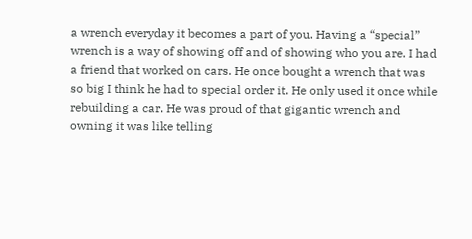a wrench everyday it becomes a part of you. Having a “special” wrench is a way of showing off and of showing who you are. I had a friend that worked on cars. He once bought a wrench that was so big I think he had to special order it. He only used it once while rebuilding a car. He was proud of that gigantic wrench and owning it was like telling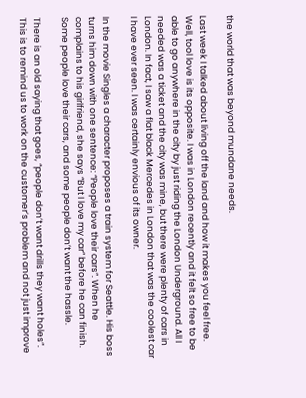the world that was beyond mundane needs.

Last week I talked about living off the land and how it makes you feel free. Well, tool love is its opposite. I was in London recently and it felt so free to be able to go anywhere in the city by just riding the London Underground. All I needed was a ticket and the city was mine, but there were plenty of cars in London. In fact, I saw a flat black Mercedes in London that was the coolest car I have ever seen. I was certainly envious of its owner.

In the movie Singles a character proposes a train system for Seattle. His boss turns him down with one sentence: “People love their cars”. When he complains to his girlfriend, she says “But I love my car” before he can finish. Some people love their cars, and some people don’t want the hassle.

There is an old saying that goes, “people don’t want drills they want holes”. This is to remind us to work on the customer’s problem and not just improve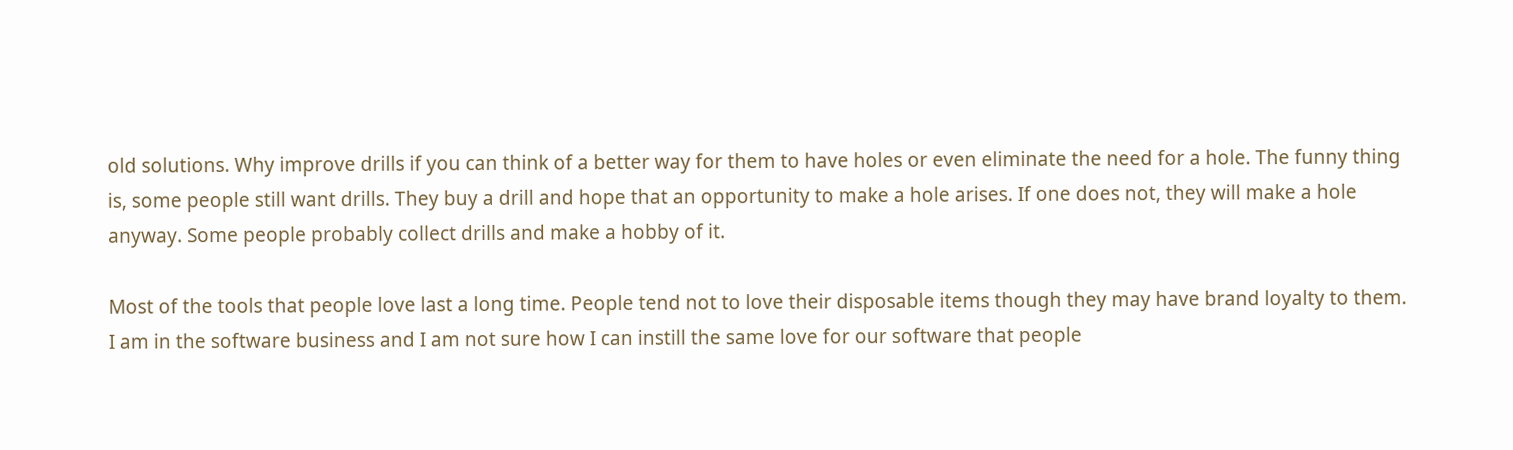old solutions. Why improve drills if you can think of a better way for them to have holes or even eliminate the need for a hole. The funny thing is, some people still want drills. They buy a drill and hope that an opportunity to make a hole arises. If one does not, they will make a hole anyway. Some people probably collect drills and make a hobby of it.

Most of the tools that people love last a long time. People tend not to love their disposable items though they may have brand loyalty to them. I am in the software business and I am not sure how I can instill the same love for our software that people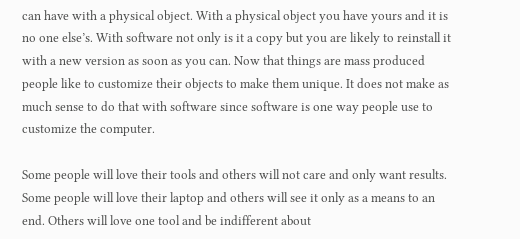can have with a physical object. With a physical object you have yours and it is no one else’s. With software not only is it a copy but you are likely to reinstall it with a new version as soon as you can. Now that things are mass produced people like to customize their objects to make them unique. It does not make as much sense to do that with software since software is one way people use to customize the computer.

Some people will love their tools and others will not care and only want results. Some people will love their laptop and others will see it only as a means to an end. Others will love one tool and be indifferent about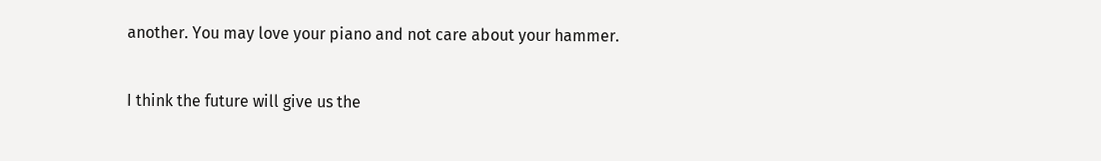another. You may love your piano and not care about your hammer.

I think the future will give us the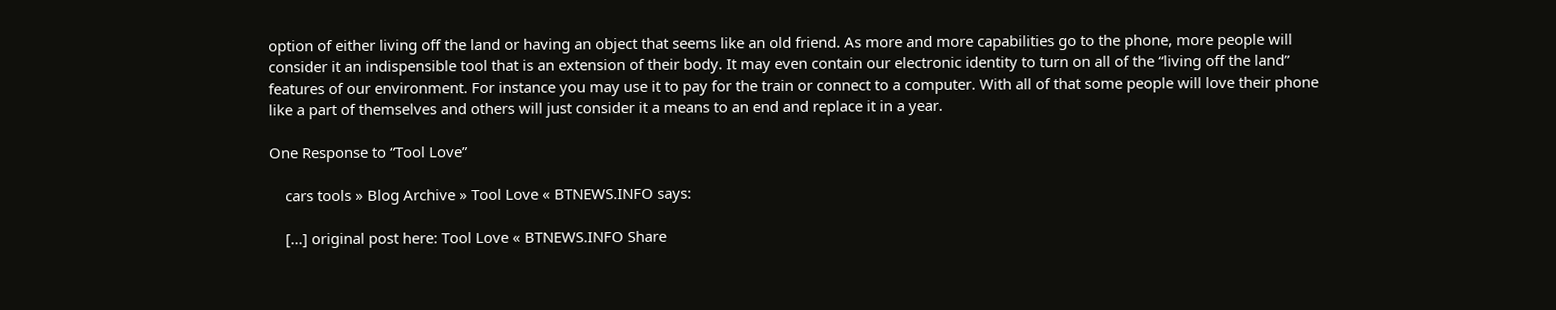option of either living off the land or having an object that seems like an old friend. As more and more capabilities go to the phone, more people will consider it an indispensible tool that is an extension of their body. It may even contain our electronic identity to turn on all of the “living off the land” features of our environment. For instance you may use it to pay for the train or connect to a computer. With all of that some people will love their phone like a part of themselves and others will just consider it a means to an end and replace it in a year.

One Response to “Tool Love”

    cars tools » Blog Archive » Tool Love « BTNEWS.INFO says:

    [...] original post here: Tool Love « BTNEWS.INFO Share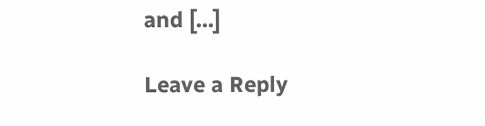and [...]

Leave a Reply